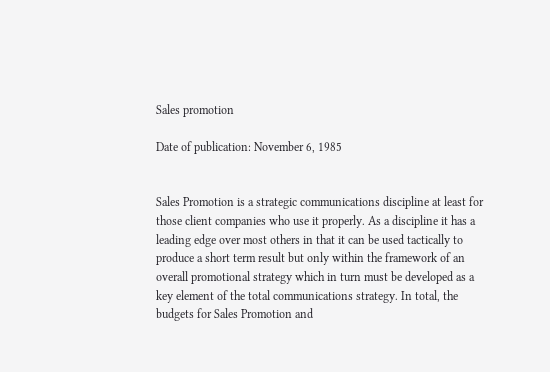Sales promotion

Date of publication: November 6, 1985


Sales Promotion is a strategic communications discipline at least for those client companies who use it properly. As a discipline it has a leading edge over most others in that it can be used tactically to produce a short term result but only within the framework of an overall promotional strategy which in turn must be developed as a key element of the total communications strategy. In total, the budgets for Sales Promotion and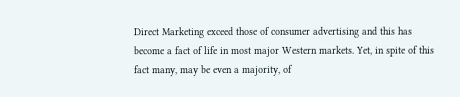Direct Marketing exceed those of consumer advertising and this has become a fact of life in most major Western markets. Yet, in spite of this fact many, may be even a majority, of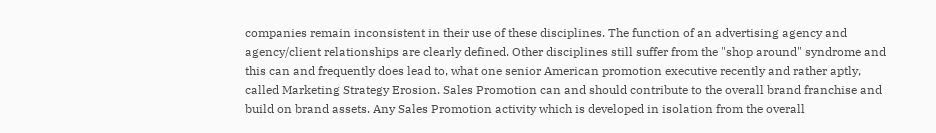companies remain inconsistent in their use of these disciplines. The function of an advertising agency and agency/client relationships are clearly defined. Other disciplines still suffer from the "shop around" syndrome and this can and frequently does lead to, what one senior American promotion executive recently and rather aptly, called Marketing Strategy Erosion. Sales Promotion can and should contribute to the overall brand franchise and build on brand assets. Any Sales Promotion activity which is developed in isolation from the overall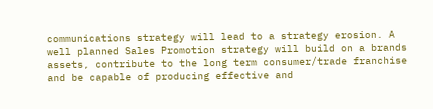communications strategy will lead to a strategy erosion. A well planned Sales Promotion strategy will build on a brands assets, contribute to the long term consumer/trade franchise and be capable of producing effective and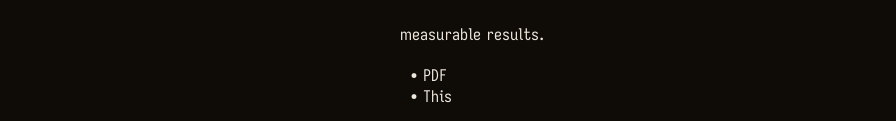measurable results.

  • PDF
  • This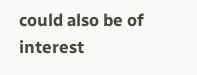could also be of interest